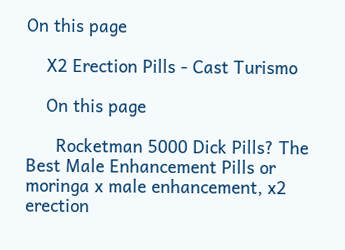On this page

    X2 Erection Pills - Cast Turismo

    On this page

      Rocketman 5000 Dick Pills? The Best Male Enhancement Pills or moringa x male enhancement, x2 erection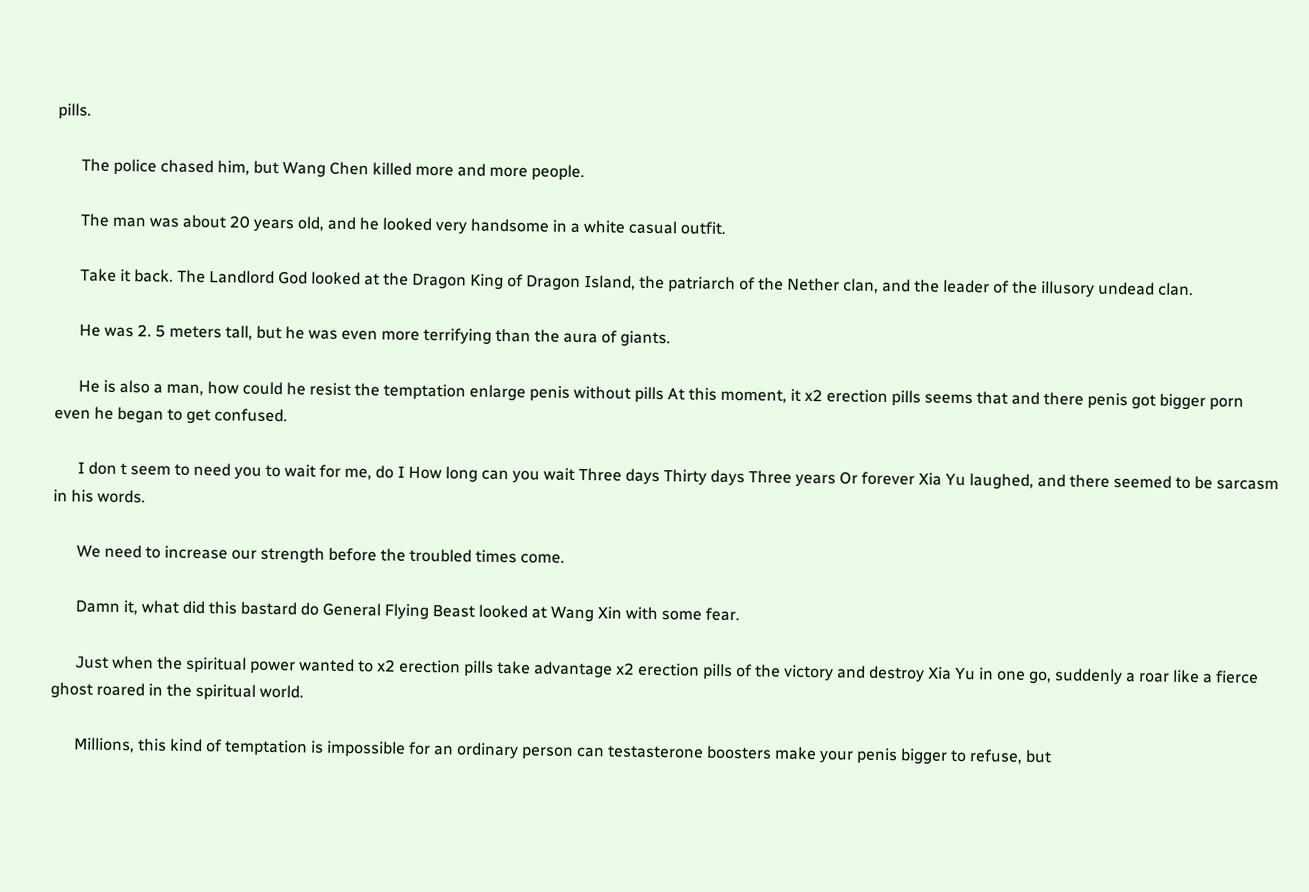pills.

      The police chased him, but Wang Chen killed more and more people.

      The man was about 20 years old, and he looked very handsome in a white casual outfit.

      Take it back. The Landlord God looked at the Dragon King of Dragon Island, the patriarch of the Nether clan, and the leader of the illusory undead clan.

      He was 2. 5 meters tall, but he was even more terrifying than the aura of giants.

      He is also a man, how could he resist the temptation enlarge penis without pills At this moment, it x2 erection pills seems that and there penis got bigger porn even he began to get confused.

      I don t seem to need you to wait for me, do I How long can you wait Three days Thirty days Three years Or forever Xia Yu laughed, and there seemed to be sarcasm in his words.

      We need to increase our strength before the troubled times come.

      Damn it, what did this bastard do General Flying Beast looked at Wang Xin with some fear.

      Just when the spiritual power wanted to x2 erection pills take advantage x2 erection pills of the victory and destroy Xia Yu in one go, suddenly a roar like a fierce ghost roared in the spiritual world.

      Millions, this kind of temptation is impossible for an ordinary person can testasterone boosters make your penis bigger to refuse, but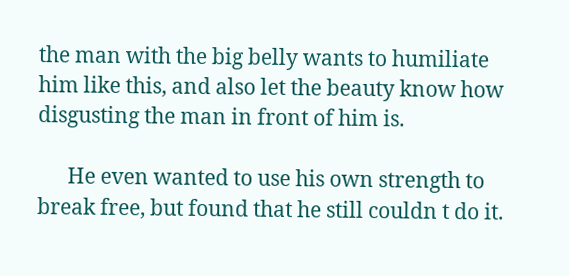the man with the big belly wants to humiliate him like this, and also let the beauty know how disgusting the man in front of him is.

      He even wanted to use his own strength to break free, but found that he still couldn t do it.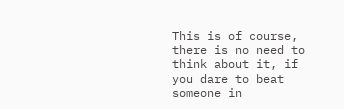This is of course, there is no need to think about it, if you dare to beat someone in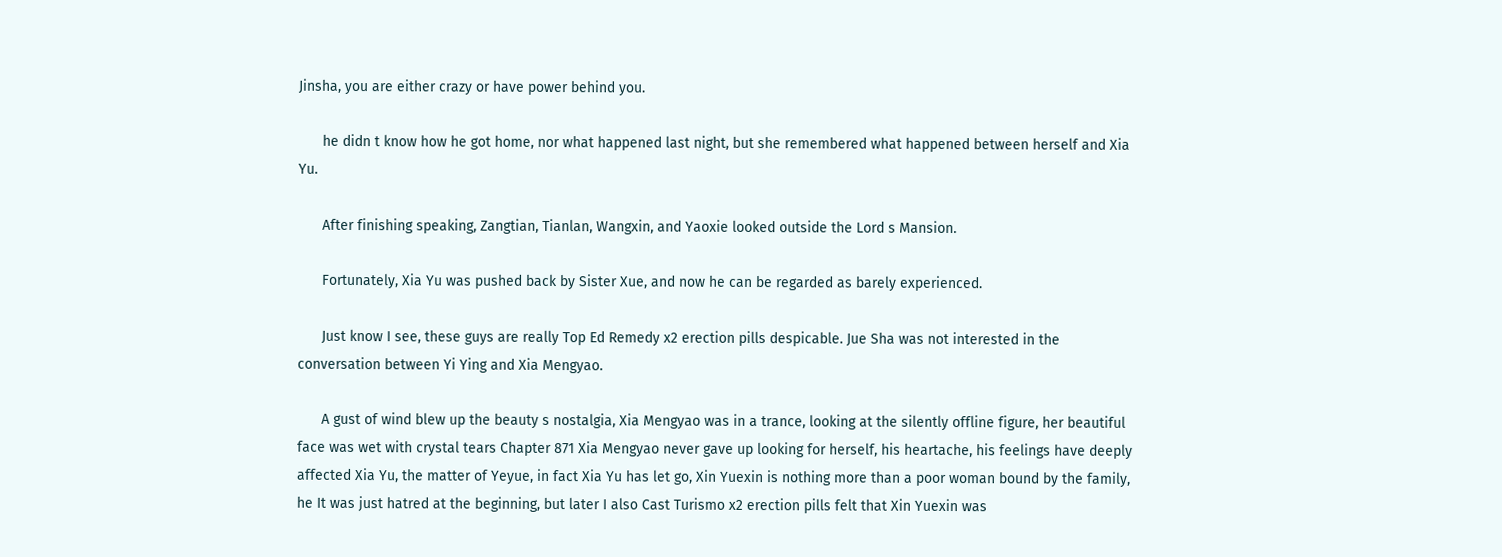Jinsha, you are either crazy or have power behind you.

      he didn t know how he got home, nor what happened last night, but she remembered what happened between herself and Xia Yu.

      After finishing speaking, Zangtian, Tianlan, Wangxin, and Yaoxie looked outside the Lord s Mansion.

      Fortunately, Xia Yu was pushed back by Sister Xue, and now he can be regarded as barely experienced.

      Just know I see, these guys are really Top Ed Remedy x2 erection pills despicable. Jue Sha was not interested in the conversation between Yi Ying and Xia Mengyao.

      A gust of wind blew up the beauty s nostalgia, Xia Mengyao was in a trance, looking at the silently offline figure, her beautiful face was wet with crystal tears Chapter 871 Xia Mengyao never gave up looking for herself, his heartache, his feelings have deeply affected Xia Yu, the matter of Yeyue, in fact Xia Yu has let go, Xin Yuexin is nothing more than a poor woman bound by the family, he It was just hatred at the beginning, but later I also Cast Turismo x2 erection pills felt that Xin Yuexin was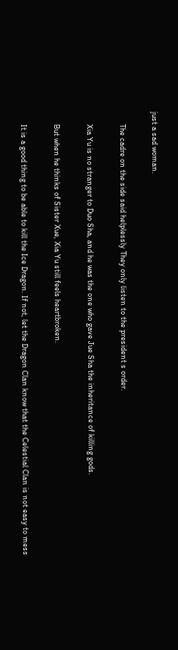just a sad woman.

      The cadre on the side said helplessly They only listen to the president s order.

      Xia Yu is no stranger to Duo Sha, and he was the one who gave Jue Sha the inheritance of killing gods.

      But when he thinks of Sister Xue, Xia Yu still feels heartbroken.

      It is a good thing to be able to kill the Ice Dragon. If not, let the Dragon Clan know that the Celestial Clan is not easy to mess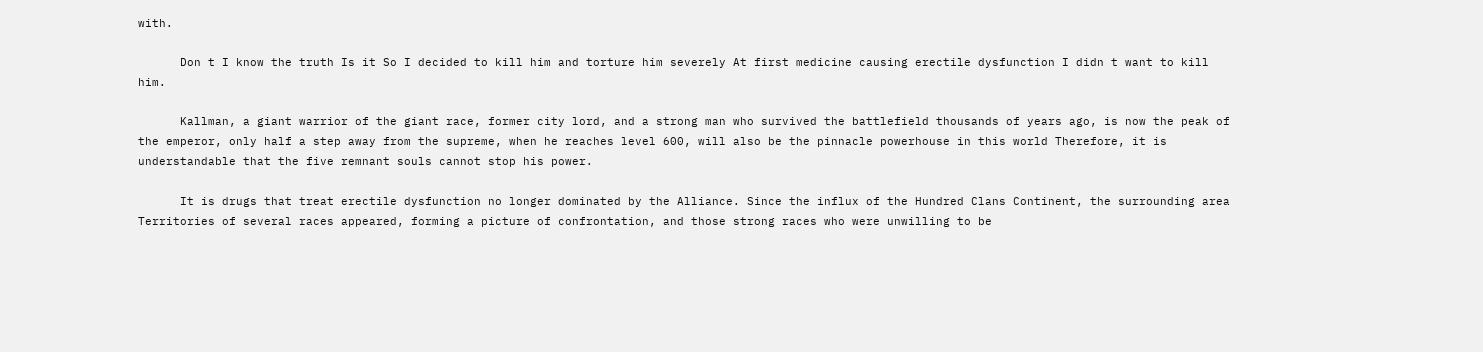with.

      Don t I know the truth Is it So I decided to kill him and torture him severely At first medicine causing erectile dysfunction I didn t want to kill him.

      Kallman, a giant warrior of the giant race, former city lord, and a strong man who survived the battlefield thousands of years ago, is now the peak of the emperor, only half a step away from the supreme, when he reaches level 600, will also be the pinnacle powerhouse in this world Therefore, it is understandable that the five remnant souls cannot stop his power.

      It is drugs that treat erectile dysfunction no longer dominated by the Alliance. Since the influx of the Hundred Clans Continent, the surrounding area Territories of several races appeared, forming a picture of confrontation, and those strong races who were unwilling to be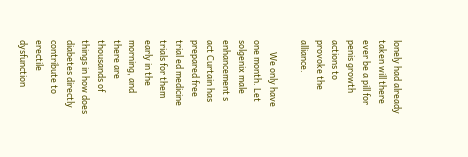lonely had already taken will there ever be a pill for penis growth actions to provoke the alliance.

      We only have one month. Let solgenix male enhancement s act Curtain has prepared free trial ed medicine trials for them early in the morning, and there are thousands of things in how does diabetes directly contribute to erectile dysfunction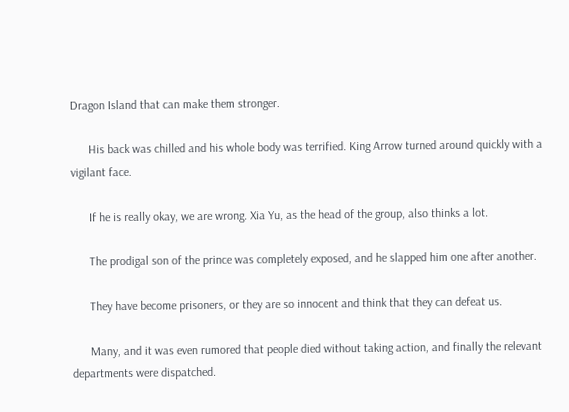Dragon Island that can make them stronger.

      His back was chilled and his whole body was terrified. King Arrow turned around quickly with a vigilant face.

      If he is really okay, we are wrong. Xia Yu, as the head of the group, also thinks a lot.

      The prodigal son of the prince was completely exposed, and he slapped him one after another.

      They have become prisoners, or they are so innocent and think that they can defeat us.

      Many, and it was even rumored that people died without taking action, and finally the relevant departments were dispatched.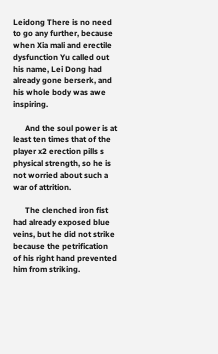Leidong There is no need to go any further, because when Xia mali and erectile dysfunction Yu called out his name, Lei Dong had already gone berserk, and his whole body was awe inspiring.

      And the soul power is at least ten times that of the player x2 erection pills s physical strength, so he is not worried about such a war of attrition.

      The clenched iron fist had already exposed blue veins, but he did not strike because the petrification of his right hand prevented him from striking.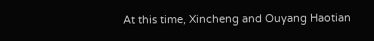At this time, Xincheng and Ouyang Haotian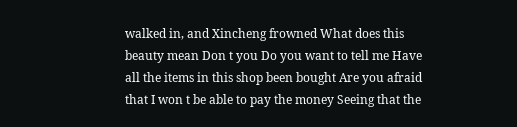walked in, and Xincheng frowned What does this beauty mean Don t you Do you want to tell me Have all the items in this shop been bought Are you afraid that I won t be able to pay the money Seeing that the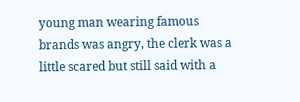young man wearing famous brands was angry, the clerk was a little scared but still said with a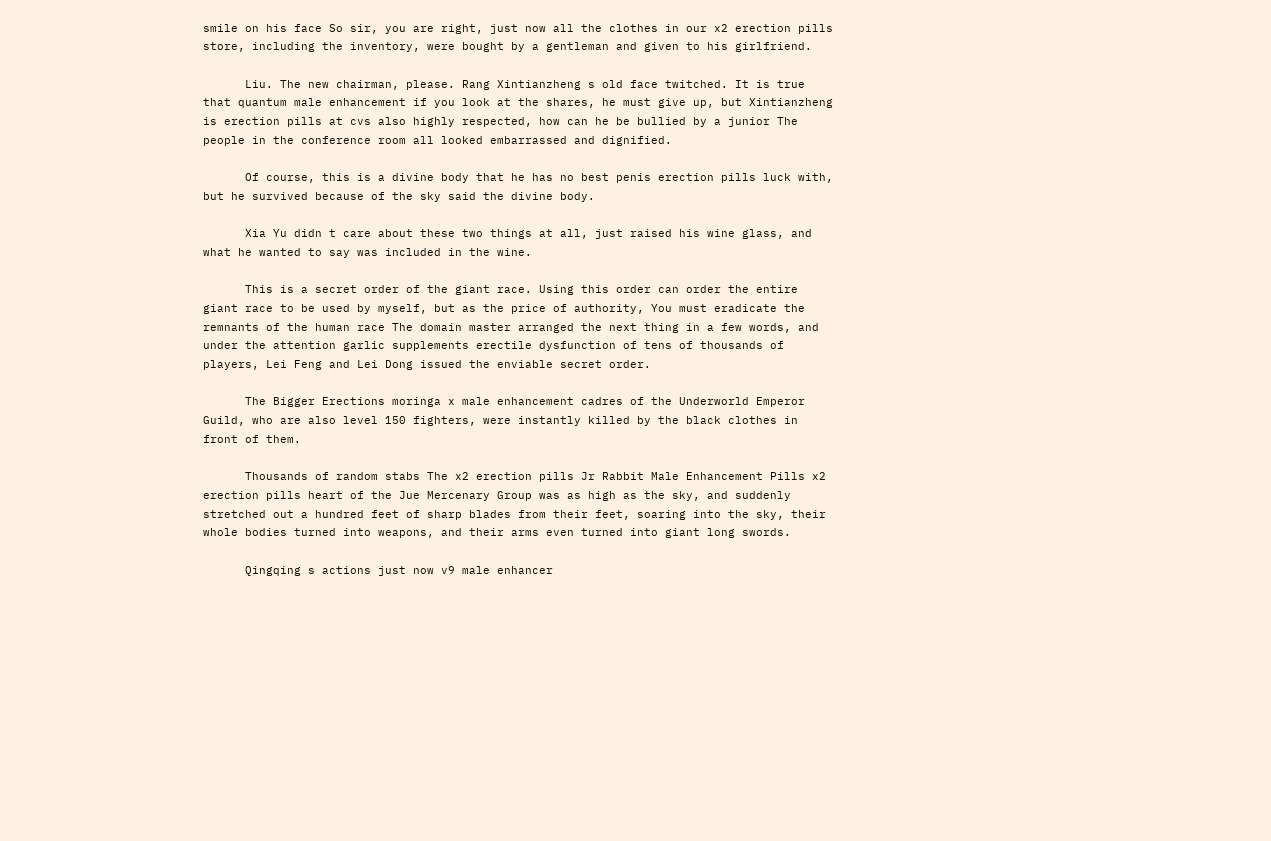smile on his face So sir, you are right, just now all the clothes in our x2 erection pills store, including the inventory, were bought by a gentleman and given to his girlfriend.

      Liu. The new chairman, please. Rang Xintianzheng s old face twitched. It is true that quantum male enhancement if you look at the shares, he must give up, but Xintianzheng is erection pills at cvs also highly respected, how can he be bullied by a junior The people in the conference room all looked embarrassed and dignified.

      Of course, this is a divine body that he has no best penis erection pills luck with, but he survived because of the sky said the divine body.

      Xia Yu didn t care about these two things at all, just raised his wine glass, and what he wanted to say was included in the wine.

      This is a secret order of the giant race. Using this order can order the entire giant race to be used by myself, but as the price of authority, You must eradicate the remnants of the human race The domain master arranged the next thing in a few words, and under the attention garlic supplements erectile dysfunction of tens of thousands of players, Lei Feng and Lei Dong issued the enviable secret order.

      The Bigger Erections moringa x male enhancement cadres of the Underworld Emperor Guild, who are also level 150 fighters, were instantly killed by the black clothes in front of them.

      Thousands of random stabs The x2 erection pills Jr Rabbit Male Enhancement Pills x2 erection pills heart of the Jue Mercenary Group was as high as the sky, and suddenly stretched out a hundred feet of sharp blades from their feet, soaring into the sky, their whole bodies turned into weapons, and their arms even turned into giant long swords.

      Qingqing s actions just now v9 male enhancer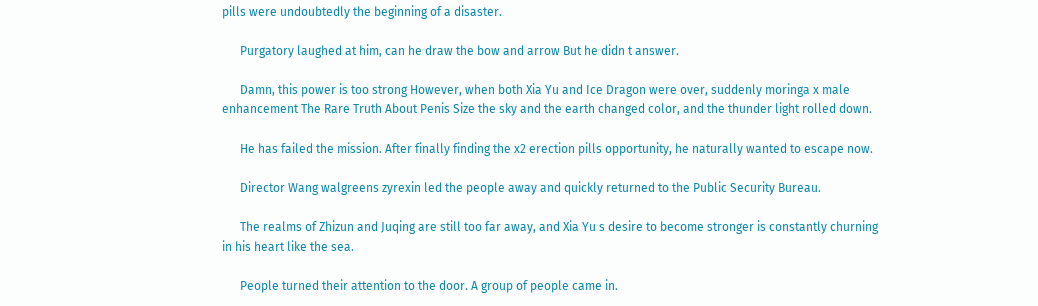pills were undoubtedly the beginning of a disaster.

      Purgatory laughed at him, can he draw the bow and arrow But he didn t answer.

      Damn, this power is too strong However, when both Xia Yu and Ice Dragon were over, suddenly moringa x male enhancement The Rare Truth About Penis Size the sky and the earth changed color, and the thunder light rolled down.

      He has failed the mission. After finally finding the x2 erection pills opportunity, he naturally wanted to escape now.

      Director Wang walgreens zyrexin led the people away and quickly returned to the Public Security Bureau.

      The realms of Zhizun and Juqing are still too far away, and Xia Yu s desire to become stronger is constantly churning in his heart like the sea.

      People turned their attention to the door. A group of people came in.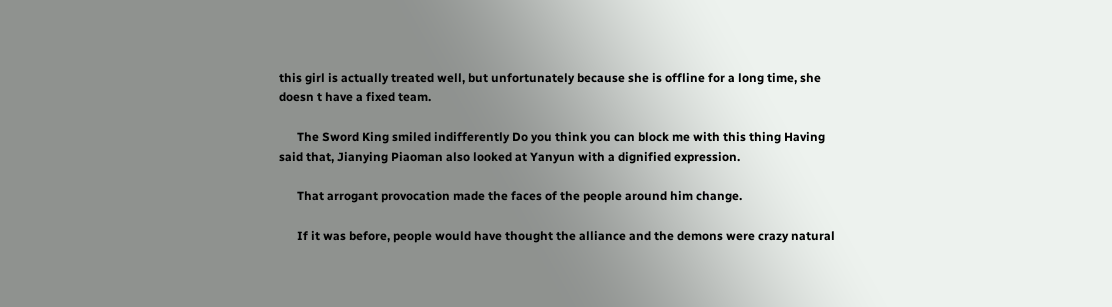this girl is actually treated well, but unfortunately because she is offline for a long time, she doesn t have a fixed team.

      The Sword King smiled indifferently Do you think you can block me with this thing Having said that, Jianying Piaoman also looked at Yanyun with a dignified expression.

      That arrogant provocation made the faces of the people around him change.

      If it was before, people would have thought the alliance and the demons were crazy natural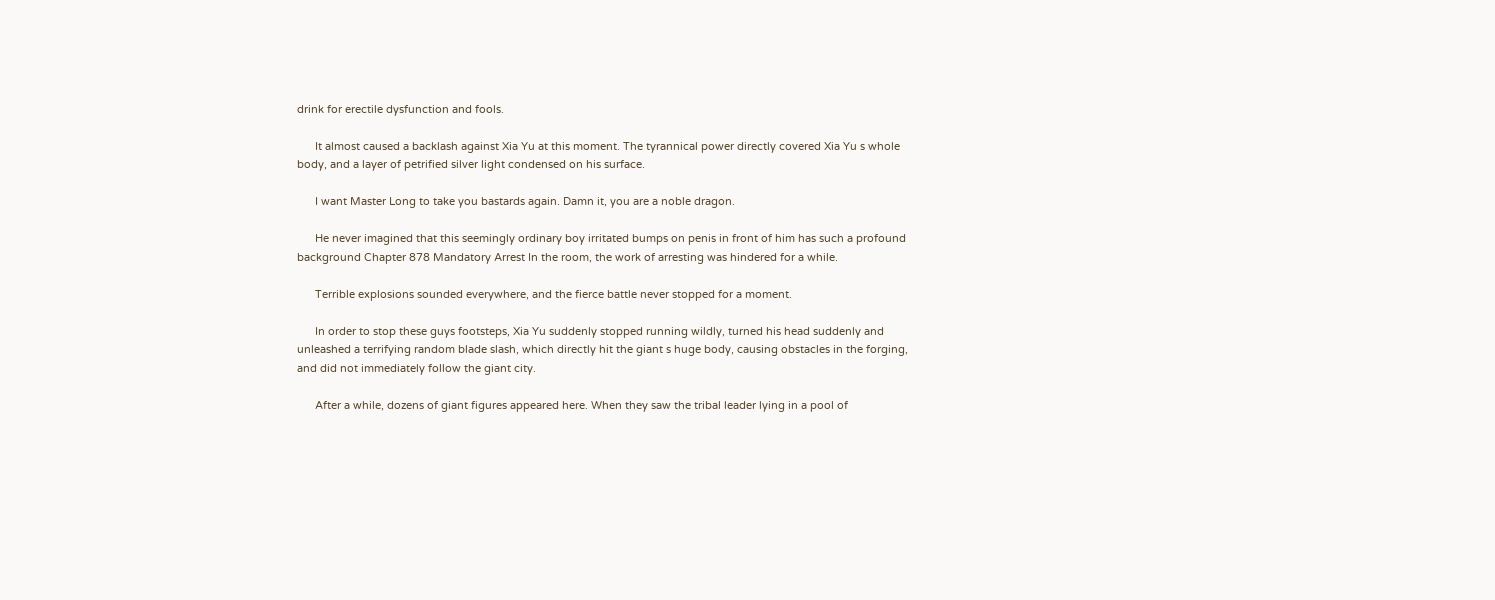drink for erectile dysfunction and fools.

      It almost caused a backlash against Xia Yu at this moment. The tyrannical power directly covered Xia Yu s whole body, and a layer of petrified silver light condensed on his surface.

      I want Master Long to take you bastards again. Damn it, you are a noble dragon.

      He never imagined that this seemingly ordinary boy irritated bumps on penis in front of him has such a profound background Chapter 878 Mandatory Arrest In the room, the work of arresting was hindered for a while.

      Terrible explosions sounded everywhere, and the fierce battle never stopped for a moment.

      In order to stop these guys footsteps, Xia Yu suddenly stopped running wildly, turned his head suddenly and unleashed a terrifying random blade slash, which directly hit the giant s huge body, causing obstacles in the forging, and did not immediately follow the giant city.

      After a while, dozens of giant figures appeared here. When they saw the tribal leader lying in a pool of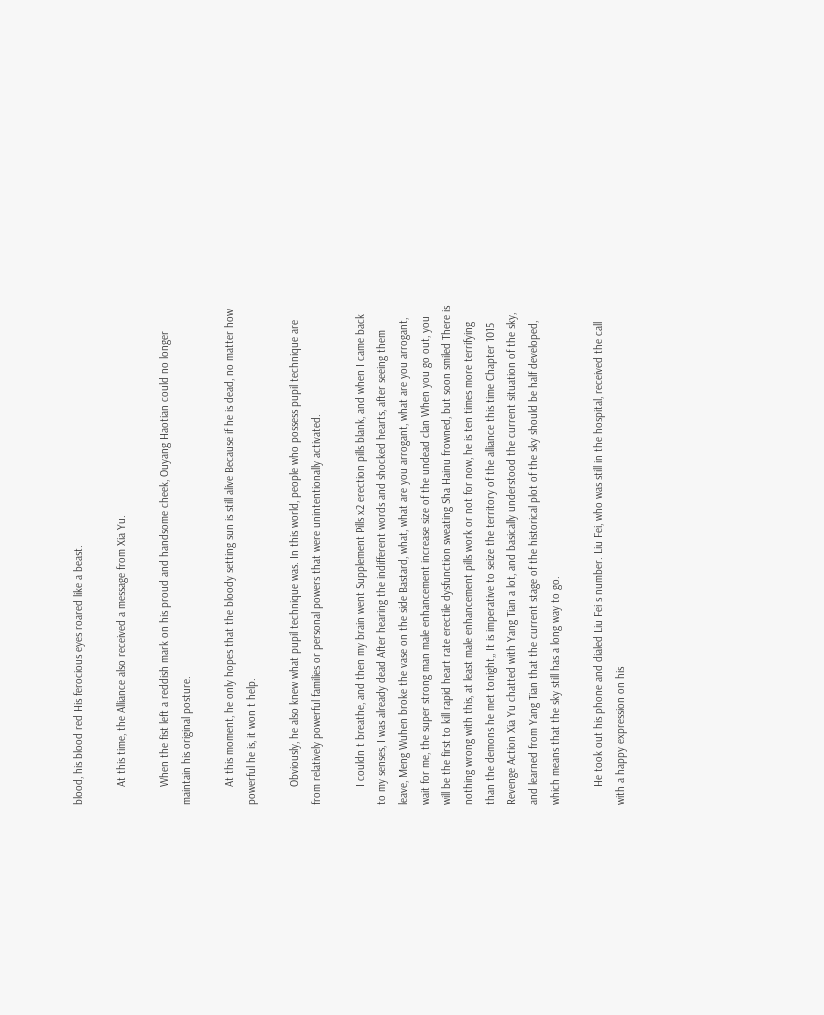blood, his blood red His ferocious eyes roared like a beast.

      At this time, the Alliance also received a message from Xia Yu.

      When the fist left a reddish mark on his proud and handsome cheek, Ouyang Haotian could no longer maintain his original posture.

      At this moment, he only hopes that the bloody setting sun is still alive Because if he is dead, no matter how powerful he is, it won t help.

      Obviously, he also knew what pupil technique was. In this world, people who possess pupil technique are from relatively powerful families or personal powers that were unintentionally activated.

      I couldn t breathe, and then my brain went Supplement Pills x2 erection pills blank, and when I came back to my senses, I was already dead After hearing the indifferent words and shocked hearts, after seeing them leave, Meng Wuhen broke the vase on the side Bastard, what, what are you arrogant, what are you arrogant, wait for me, the super strong man male enhancement increase size of the undead clan When you go out, you will be the first to kill rapid heart rate erectile dysfunction sweating Sha Hainu frowned, but soon smiled There is nothing wrong with this, at least male enhancement pills work or not for now, he is ten times more terrifying than the demons he met tonight,, It is imperative to seize the territory of the alliance this time Chapter 1015 Revenge Action Xia Yu chatted with Yang Tian a lot, and basically understood the current situation of the sky, and learned from Yang Tian that the current stage of the historical plot of the sky should be half developed, which means that the sky still has a long way to go.

      He took out his phone and dialed Liu Fei s number. Liu Fei, who was still in the hospital, received the call with a happy expression on his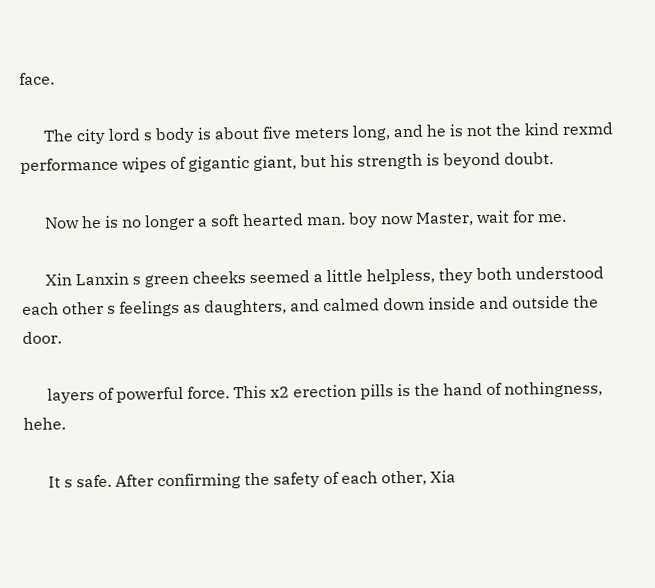face.

      The city lord s body is about five meters long, and he is not the kind rexmd performance wipes of gigantic giant, but his strength is beyond doubt.

      Now he is no longer a soft hearted man. boy now Master, wait for me.

      Xin Lanxin s green cheeks seemed a little helpless, they both understood each other s feelings as daughters, and calmed down inside and outside the door.

      layers of powerful force. This x2 erection pills is the hand of nothingness, hehe.

      It s safe. After confirming the safety of each other, Xia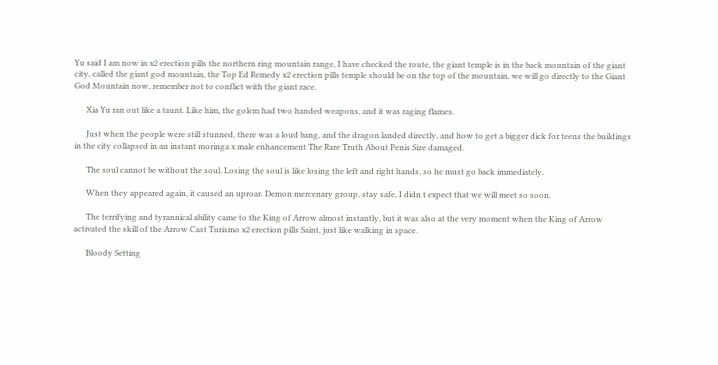Yu said I am now in x2 erection pills the northern ring mountain range, I have checked the route, the giant temple is in the back mountain of the giant city, called the giant god mountain, the Top Ed Remedy x2 erection pills temple should be on the top of the mountain, we will go directly to the Giant God Mountain now, remember not to conflict with the giant race.

      Xia Yu ran out like a taunt. Like him, the golem had two handed weapons, and it was raging flames.

      Just when the people were still stunned, there was a loud bang, and the dragon landed directly, and how to get a bigger dick for teens the buildings in the city collapsed in an instant moringa x male enhancement The Rare Truth About Penis Size damaged.

      The soul cannot be without the soul. Losing the soul is like losing the left and right hands, so he must go back immediately.

      When they appeared again, it caused an uproar. Demon mercenary group, stay safe, I didn t expect that we will meet so soon.

      The terrifying and tyrannical ability came to the King of Arrow almost instantly, but it was also at the very moment when the King of Arrow activated the skill of the Arrow Cast Turismo x2 erection pills Saint, just like walking in space.

      Bloody Setting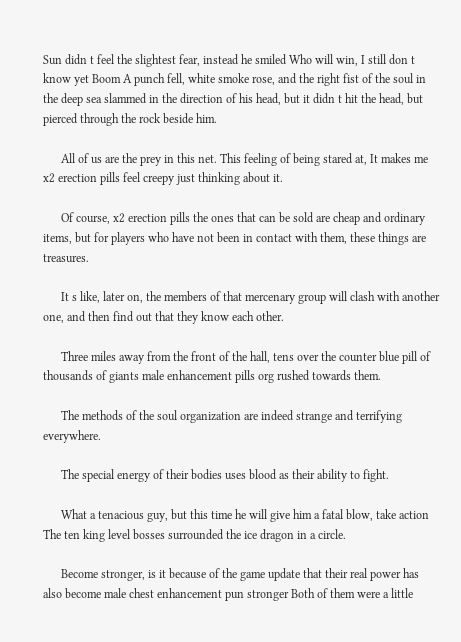Sun didn t feel the slightest fear, instead he smiled Who will win, I still don t know yet Boom A punch fell, white smoke rose, and the right fist of the soul in the deep sea slammed in the direction of his head, but it didn t hit the head, but pierced through the rock beside him.

      All of us are the prey in this net. This feeling of being stared at, It makes me x2 erection pills feel creepy just thinking about it.

      Of course, x2 erection pills the ones that can be sold are cheap and ordinary items, but for players who have not been in contact with them, these things are treasures.

      It s like, later on, the members of that mercenary group will clash with another one, and then find out that they know each other.

      Three miles away from the front of the hall, tens over the counter blue pill of thousands of giants male enhancement pills org rushed towards them.

      The methods of the soul organization are indeed strange and terrifying everywhere.

      The special energy of their bodies uses blood as their ability to fight.

      What a tenacious guy, but this time he will give him a fatal blow, take action The ten king level bosses surrounded the ice dragon in a circle.

      Become stronger, is it because of the game update that their real power has also become male chest enhancement pun stronger Both of them were a little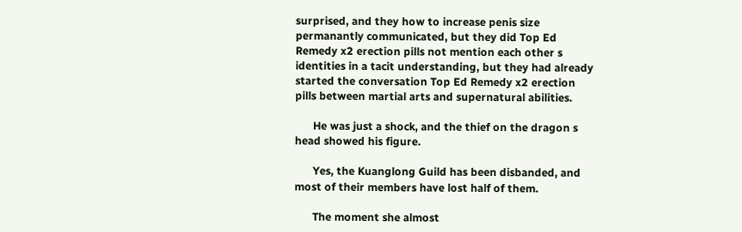surprised, and they how to increase penis size permanantly communicated, but they did Top Ed Remedy x2 erection pills not mention each other s identities in a tacit understanding, but they had already started the conversation Top Ed Remedy x2 erection pills between martial arts and supernatural abilities.

      He was just a shock, and the thief on the dragon s head showed his figure.

      Yes, the Kuanglong Guild has been disbanded, and most of their members have lost half of them.

      The moment she almost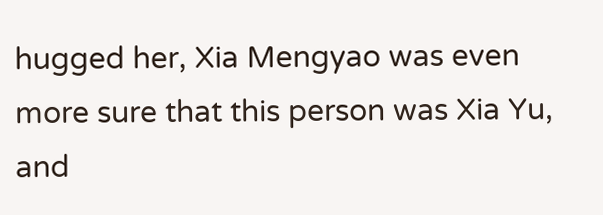hugged her, Xia Mengyao was even more sure that this person was Xia Yu, and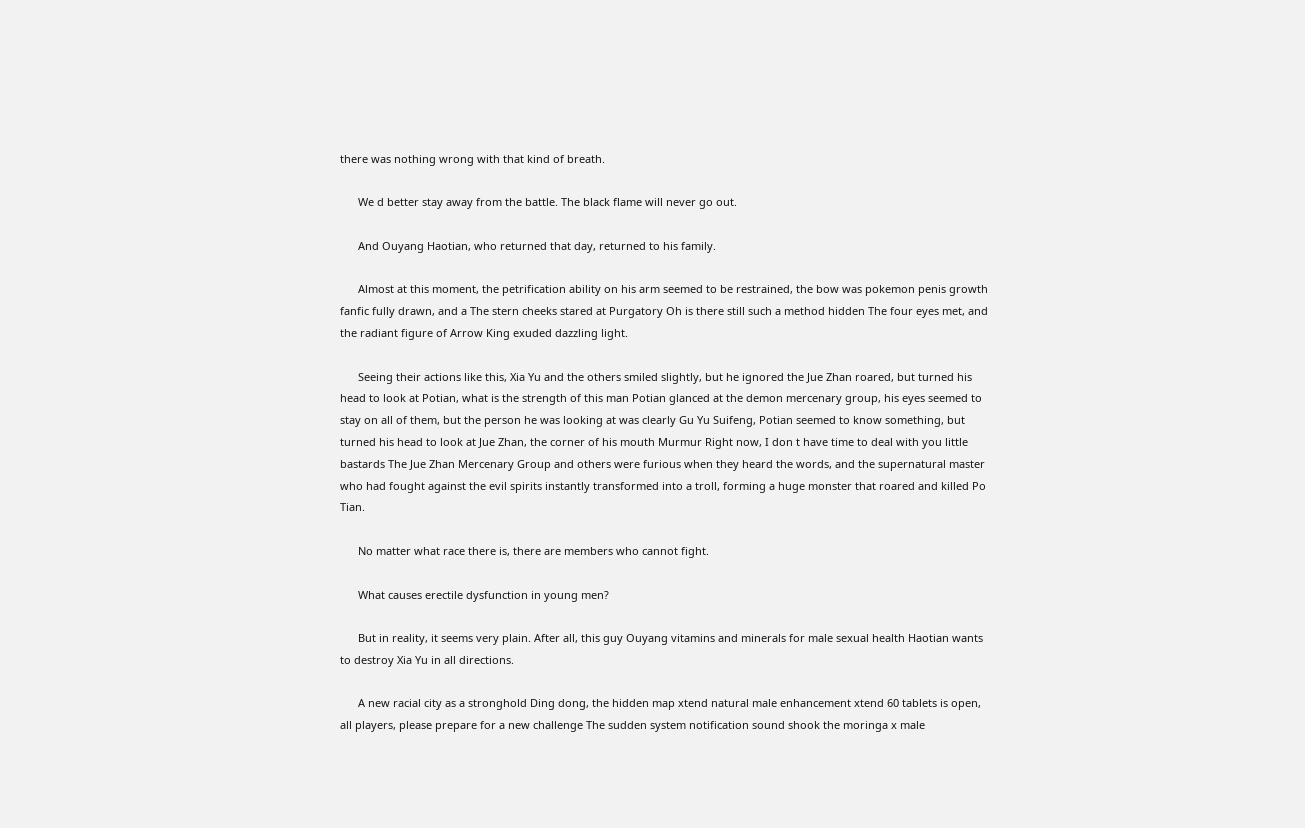there was nothing wrong with that kind of breath.

      We d better stay away from the battle. The black flame will never go out.

      And Ouyang Haotian, who returned that day, returned to his family.

      Almost at this moment, the petrification ability on his arm seemed to be restrained, the bow was pokemon penis growth fanfic fully drawn, and a The stern cheeks stared at Purgatory Oh is there still such a method hidden The four eyes met, and the radiant figure of Arrow King exuded dazzling light.

      Seeing their actions like this, Xia Yu and the others smiled slightly, but he ignored the Jue Zhan roared, but turned his head to look at Potian, what is the strength of this man Potian glanced at the demon mercenary group, his eyes seemed to stay on all of them, but the person he was looking at was clearly Gu Yu Suifeng, Potian seemed to know something, but turned his head to look at Jue Zhan, the corner of his mouth Murmur Right now, I don t have time to deal with you little bastards The Jue Zhan Mercenary Group and others were furious when they heard the words, and the supernatural master who had fought against the evil spirits instantly transformed into a troll, forming a huge monster that roared and killed Po Tian.

      No matter what race there is, there are members who cannot fight.

      What causes erectile dysfunction in young men?

      But in reality, it seems very plain. After all, this guy Ouyang vitamins and minerals for male sexual health Haotian wants to destroy Xia Yu in all directions.

      A new racial city as a stronghold Ding dong, the hidden map xtend natural male enhancement xtend 60 tablets is open, all players, please prepare for a new challenge The sudden system notification sound shook the moringa x male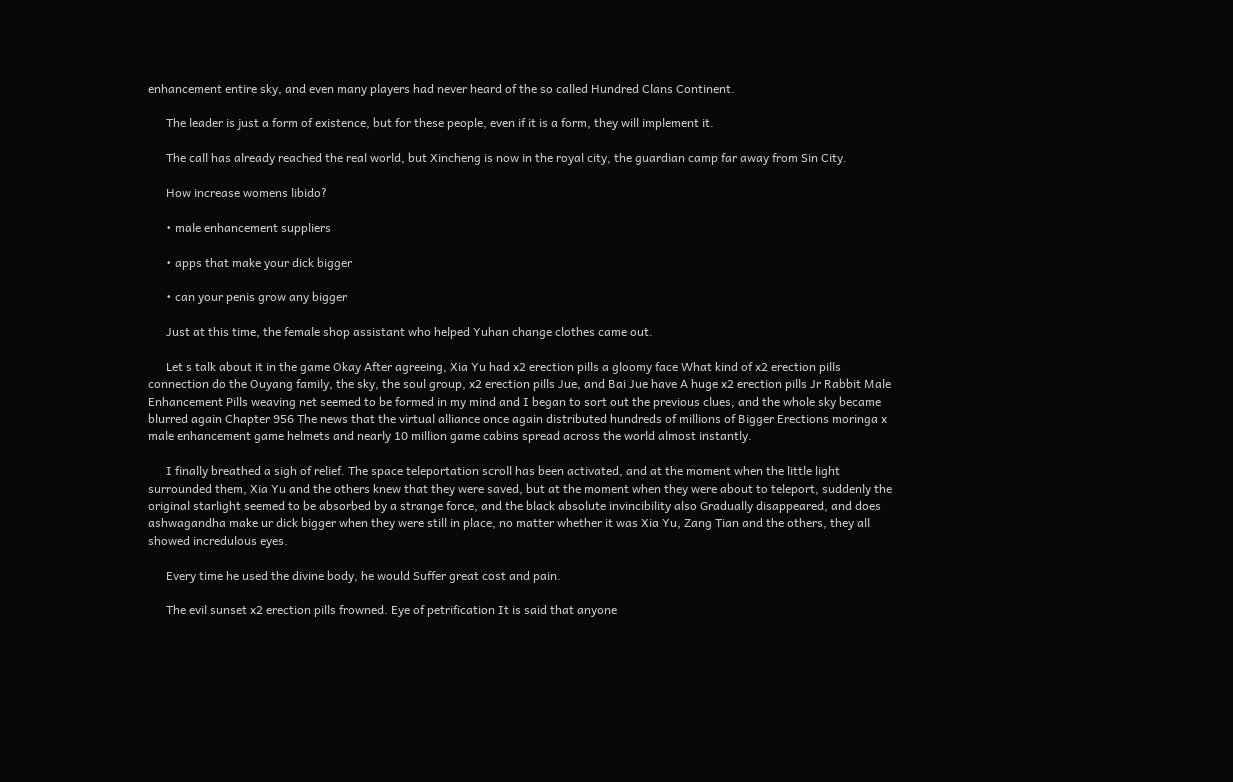enhancement entire sky, and even many players had never heard of the so called Hundred Clans Continent.

      The leader is just a form of existence, but for these people, even if it is a form, they will implement it.

      The call has already reached the real world, but Xincheng is now in the royal city, the guardian camp far away from Sin City.

      How increase womens libido?

      • male enhancement suppliers

      • apps that make your dick bigger

      • can your penis grow any bigger

      Just at this time, the female shop assistant who helped Yuhan change clothes came out.

      Let s talk about it in the game Okay After agreeing, Xia Yu had x2 erection pills a gloomy face What kind of x2 erection pills connection do the Ouyang family, the sky, the soul group, x2 erection pills Jue, and Bai Jue have A huge x2 erection pills Jr Rabbit Male Enhancement Pills weaving net seemed to be formed in my mind and I began to sort out the previous clues, and the whole sky became blurred again Chapter 956 The news that the virtual alliance once again distributed hundreds of millions of Bigger Erections moringa x male enhancement game helmets and nearly 10 million game cabins spread across the world almost instantly.

      I finally breathed a sigh of relief. The space teleportation scroll has been activated, and at the moment when the little light surrounded them, Xia Yu and the others knew that they were saved, but at the moment when they were about to teleport, suddenly the original starlight seemed to be absorbed by a strange force, and the black absolute invincibility also Gradually disappeared, and does ashwagandha make ur dick bigger when they were still in place, no matter whether it was Xia Yu, Zang Tian and the others, they all showed incredulous eyes.

      Every time he used the divine body, he would Suffer great cost and pain.

      The evil sunset x2 erection pills frowned. Eye of petrification It is said that anyone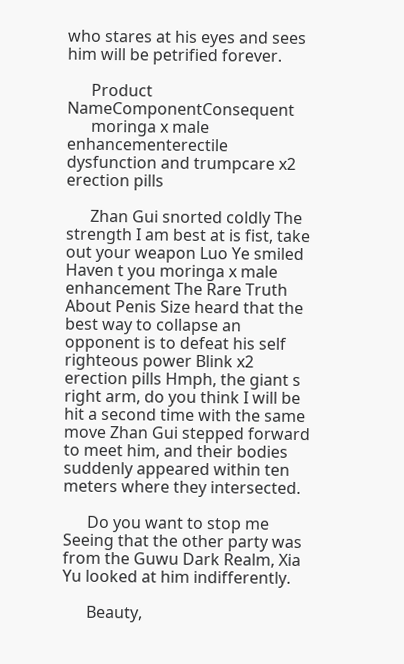who stares at his eyes and sees him will be petrified forever.

      Product NameComponentConsequent
      moringa x male enhancementerectile dysfunction and trumpcare x2 erection pills

      Zhan Gui snorted coldly The strength I am best at is fist, take out your weapon Luo Ye smiled Haven t you moringa x male enhancement The Rare Truth About Penis Size heard that the best way to collapse an opponent is to defeat his self righteous power Blink x2 erection pills Hmph, the giant s right arm, do you think I will be hit a second time with the same move Zhan Gui stepped forward to meet him, and their bodies suddenly appeared within ten meters where they intersected.

      Do you want to stop me Seeing that the other party was from the Guwu Dark Realm, Xia Yu looked at him indifferently.

      Beauty,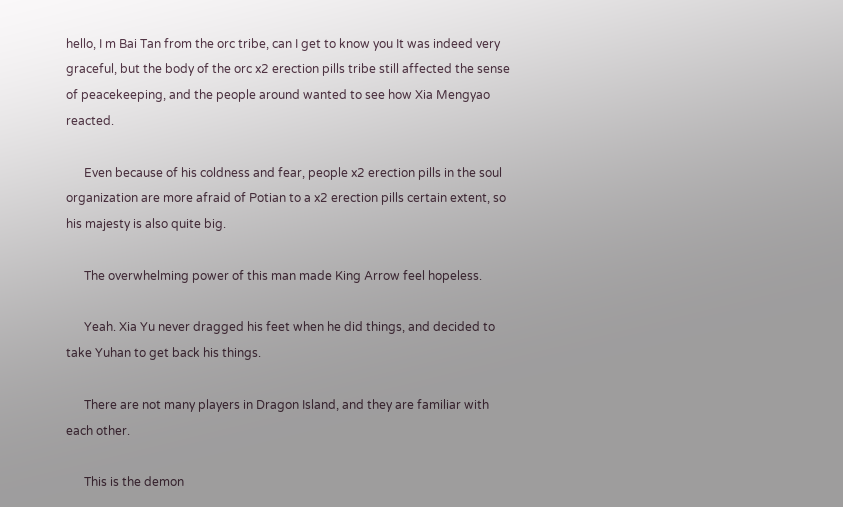hello, I m Bai Tan from the orc tribe, can I get to know you It was indeed very graceful, but the body of the orc x2 erection pills tribe still affected the sense of peacekeeping, and the people around wanted to see how Xia Mengyao reacted.

      Even because of his coldness and fear, people x2 erection pills in the soul organization are more afraid of Potian to a x2 erection pills certain extent, so his majesty is also quite big.

      The overwhelming power of this man made King Arrow feel hopeless.

      Yeah. Xia Yu never dragged his feet when he did things, and decided to take Yuhan to get back his things.

      There are not many players in Dragon Island, and they are familiar with each other.

      This is the demon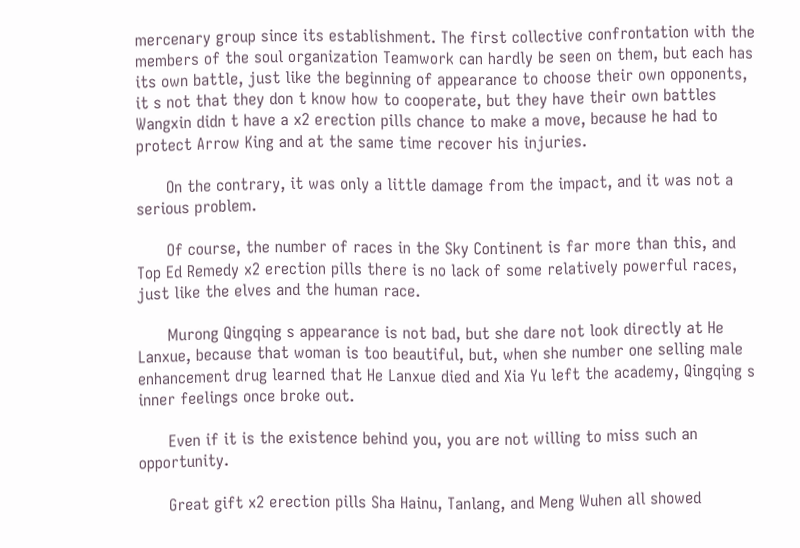mercenary group since its establishment. The first collective confrontation with the members of the soul organization Teamwork can hardly be seen on them, but each has its own battle, just like the beginning of appearance to choose their own opponents, it s not that they don t know how to cooperate, but they have their own battles Wangxin didn t have a x2 erection pills chance to make a move, because he had to protect Arrow King and at the same time recover his injuries.

      On the contrary, it was only a little damage from the impact, and it was not a serious problem.

      Of course, the number of races in the Sky Continent is far more than this, and Top Ed Remedy x2 erection pills there is no lack of some relatively powerful races, just like the elves and the human race.

      Murong Qingqing s appearance is not bad, but she dare not look directly at He Lanxue, because that woman is too beautiful, but, when she number one selling male enhancement drug learned that He Lanxue died and Xia Yu left the academy, Qingqing s inner feelings once broke out.

      Even if it is the existence behind you, you are not willing to miss such an opportunity.

      Great gift x2 erection pills Sha Hainu, Tanlang, and Meng Wuhen all showed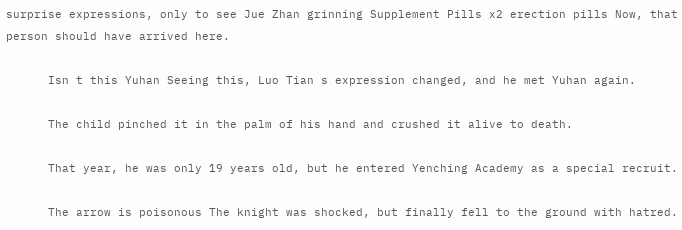surprise expressions, only to see Jue Zhan grinning Supplement Pills x2 erection pills Now, that person should have arrived here.

      Isn t this Yuhan Seeing this, Luo Tian s expression changed, and he met Yuhan again.

      The child pinched it in the palm of his hand and crushed it alive to death.

      That year, he was only 19 years old, but he entered Yenching Academy as a special recruit.

      The arrow is poisonous The knight was shocked, but finally fell to the ground with hatred.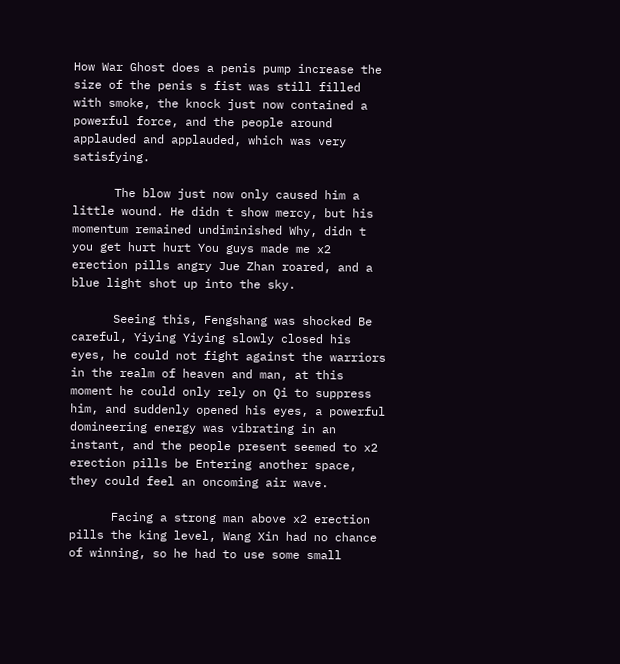How War Ghost does a penis pump increase the size of the penis s fist was still filled with smoke, the knock just now contained a powerful force, and the people around applauded and applauded, which was very satisfying.

      The blow just now only caused him a little wound. He didn t show mercy, but his momentum remained undiminished Why, didn t you get hurt hurt You guys made me x2 erection pills angry Jue Zhan roared, and a blue light shot up into the sky.

      Seeing this, Fengshang was shocked Be careful, Yiying Yiying slowly closed his eyes, he could not fight against the warriors in the realm of heaven and man, at this moment he could only rely on Qi to suppress him, and suddenly opened his eyes, a powerful domineering energy was vibrating in an instant, and the people present seemed to x2 erection pills be Entering another space, they could feel an oncoming air wave.

      Facing a strong man above x2 erection pills the king level, Wang Xin had no chance of winning, so he had to use some small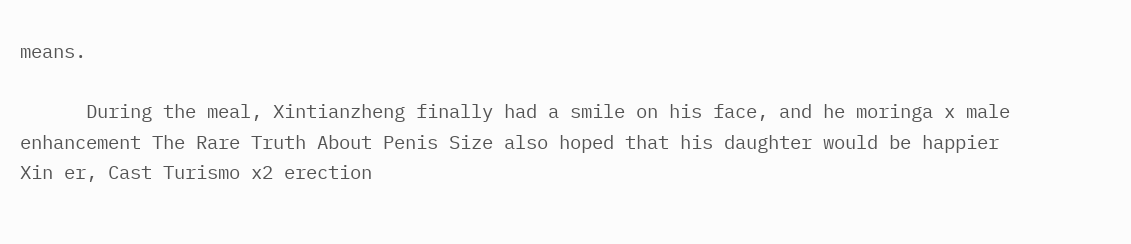means.

      During the meal, Xintianzheng finally had a smile on his face, and he moringa x male enhancement The Rare Truth About Penis Size also hoped that his daughter would be happier Xin er, Cast Turismo x2 erection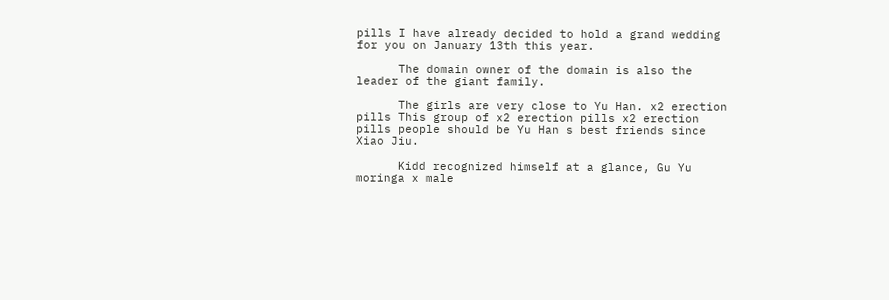pills I have already decided to hold a grand wedding for you on January 13th this year.

      The domain owner of the domain is also the leader of the giant family.

      The girls are very close to Yu Han. x2 erection pills This group of x2 erection pills x2 erection pills people should be Yu Han s best friends since Xiao Jiu.

      Kidd recognized himself at a glance, Gu Yu moringa x male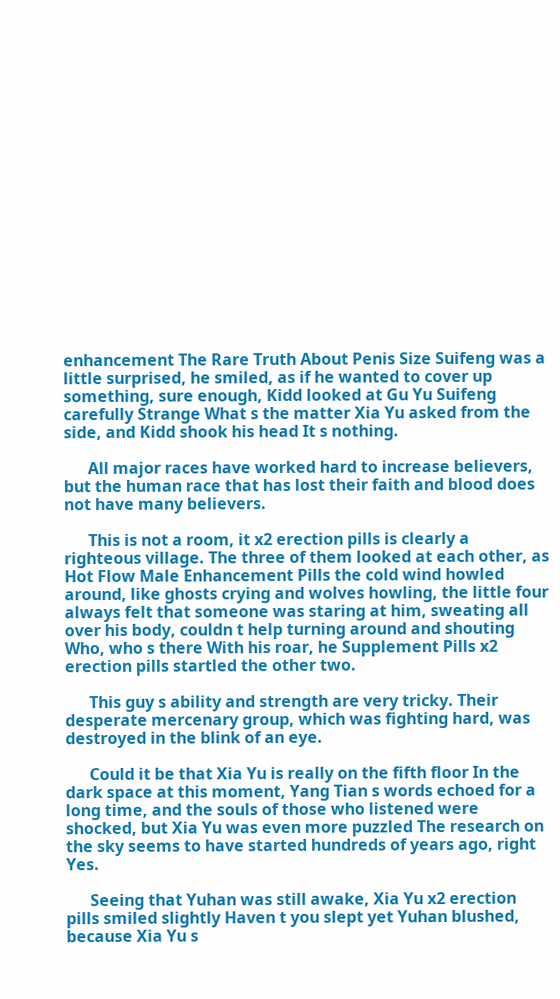enhancement The Rare Truth About Penis Size Suifeng was a little surprised, he smiled, as if he wanted to cover up something, sure enough, Kidd looked at Gu Yu Suifeng carefully Strange What s the matter Xia Yu asked from the side, and Kidd shook his head It s nothing.

      All major races have worked hard to increase believers, but the human race that has lost their faith and blood does not have many believers.

      This is not a room, it x2 erection pills is clearly a righteous village. The three of them looked at each other, as Hot Flow Male Enhancement Pills the cold wind howled around, like ghosts crying and wolves howling, the little four always felt that someone was staring at him, sweating all over his body, couldn t help turning around and shouting Who, who s there With his roar, he Supplement Pills x2 erection pills startled the other two.

      This guy s ability and strength are very tricky. Their desperate mercenary group, which was fighting hard, was destroyed in the blink of an eye.

      Could it be that Xia Yu is really on the fifth floor In the dark space at this moment, Yang Tian s words echoed for a long time, and the souls of those who listened were shocked, but Xia Yu was even more puzzled The research on the sky seems to have started hundreds of years ago, right Yes.

      Seeing that Yuhan was still awake, Xia Yu x2 erection pills smiled slightly Haven t you slept yet Yuhan blushed, because Xia Yu s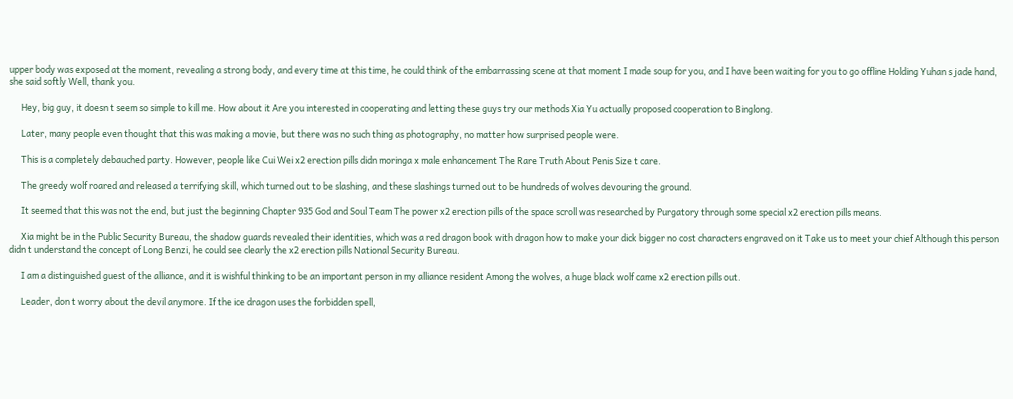upper body was exposed at the moment, revealing a strong body, and every time at this time, he could think of the embarrassing scene at that moment I made soup for you, and I have been waiting for you to go offline Holding Yuhan s jade hand, she said softly Well, thank you.

      Hey, big guy, it doesn t seem so simple to kill me. How about it Are you interested in cooperating and letting these guys try our methods Xia Yu actually proposed cooperation to Binglong.

      Later, many people even thought that this was making a movie, but there was no such thing as photography, no matter how surprised people were.

      This is a completely debauched party. However, people like Cui Wei x2 erection pills didn moringa x male enhancement The Rare Truth About Penis Size t care.

      The greedy wolf roared and released a terrifying skill, which turned out to be slashing, and these slashings turned out to be hundreds of wolves devouring the ground.

      It seemed that this was not the end, but just the beginning Chapter 935 God and Soul Team The power x2 erection pills of the space scroll was researched by Purgatory through some special x2 erection pills means.

      Xia might be in the Public Security Bureau, the shadow guards revealed their identities, which was a red dragon book with dragon how to make your dick bigger no cost characters engraved on it Take us to meet your chief Although this person didn t understand the concept of Long Benzi, he could see clearly the x2 erection pills National Security Bureau.

      I am a distinguished guest of the alliance, and it is wishful thinking to be an important person in my alliance resident Among the wolves, a huge black wolf came x2 erection pills out.

      Leader, don t worry about the devil anymore. If the ice dragon uses the forbidden spell,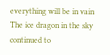everything will be in vain The ice dragon in the sky continued to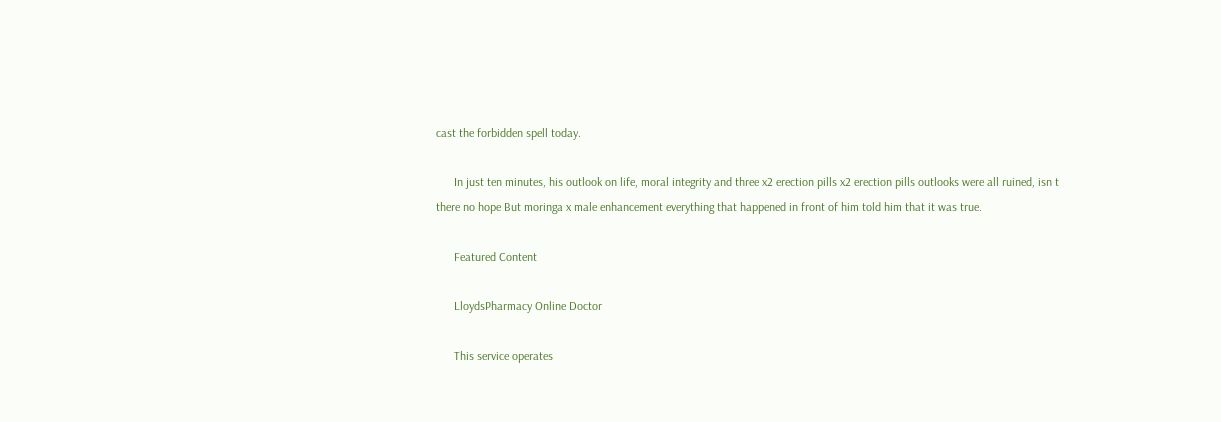cast the forbidden spell today.

      In just ten minutes, his outlook on life, moral integrity and three x2 erection pills x2 erection pills outlooks were all ruined, isn t there no hope But moringa x male enhancement everything that happened in front of him told him that it was true.

      Featured Content

      LloydsPharmacy Online Doctor

      This service operates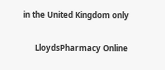in the United Kingdom only

      LloydsPharmacy Online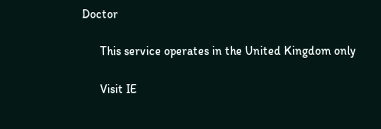Doctor

      This service operates in the United Kingdom only

      Visit IE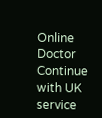Online Doctor Continue with UK service